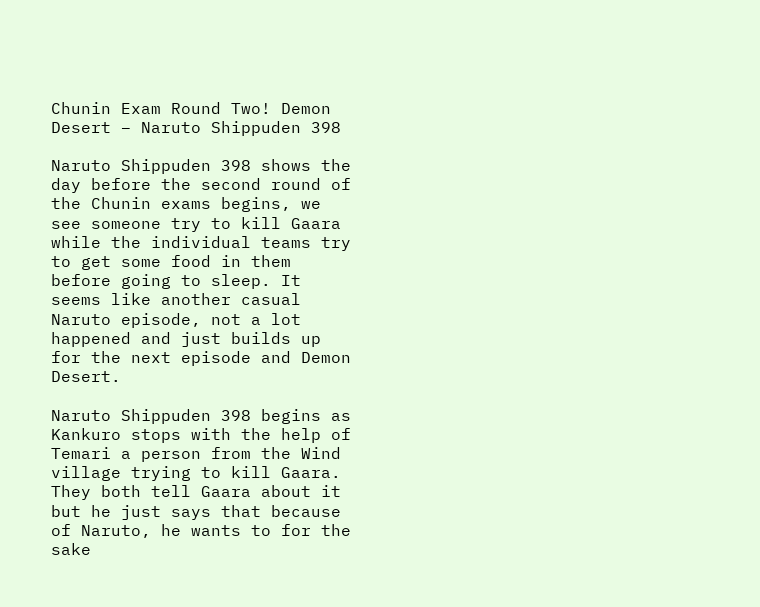Chunin Exam Round Two! Demon Desert – Naruto Shippuden 398

Naruto Shippuden 398 shows the day before the second round of the Chunin exams begins, we see someone try to kill Gaara while the individual teams try to get some food in them before going to sleep. It seems like another casual Naruto episode, not a lot happened and just builds up for the next episode and Demon Desert.

Naruto Shippuden 398 begins as Kankuro stops with the help of Temari a person from the Wind village trying to kill Gaara. They both tell Gaara about it but he just says that because of Naruto, he wants to for the sake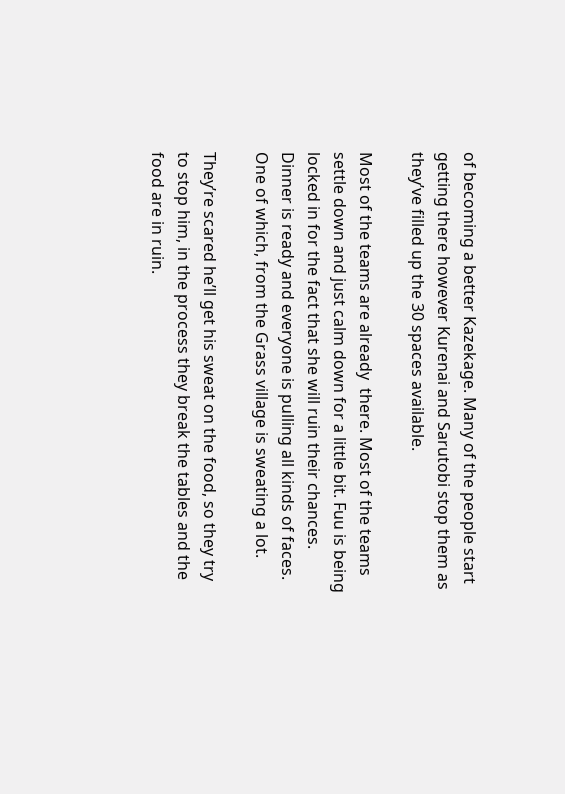of becoming a better Kazekage. Many of the people start getting there however Kurenai and Sarutobi stop them as they’ve filled up the 30 spaces available.

Most of the teams are already  there. Most of the teams settle down and just calm down for a little bit. Fuu is being locked in for the fact that she will ruin their chances. Dinner is ready and everyone is pulling all kinds of faces. One of which, from the Grass village is sweating a lot.

They’re scared he’ll get his sweat on the food, so they try to stop him, in the process they break the tables and the food are in ruin.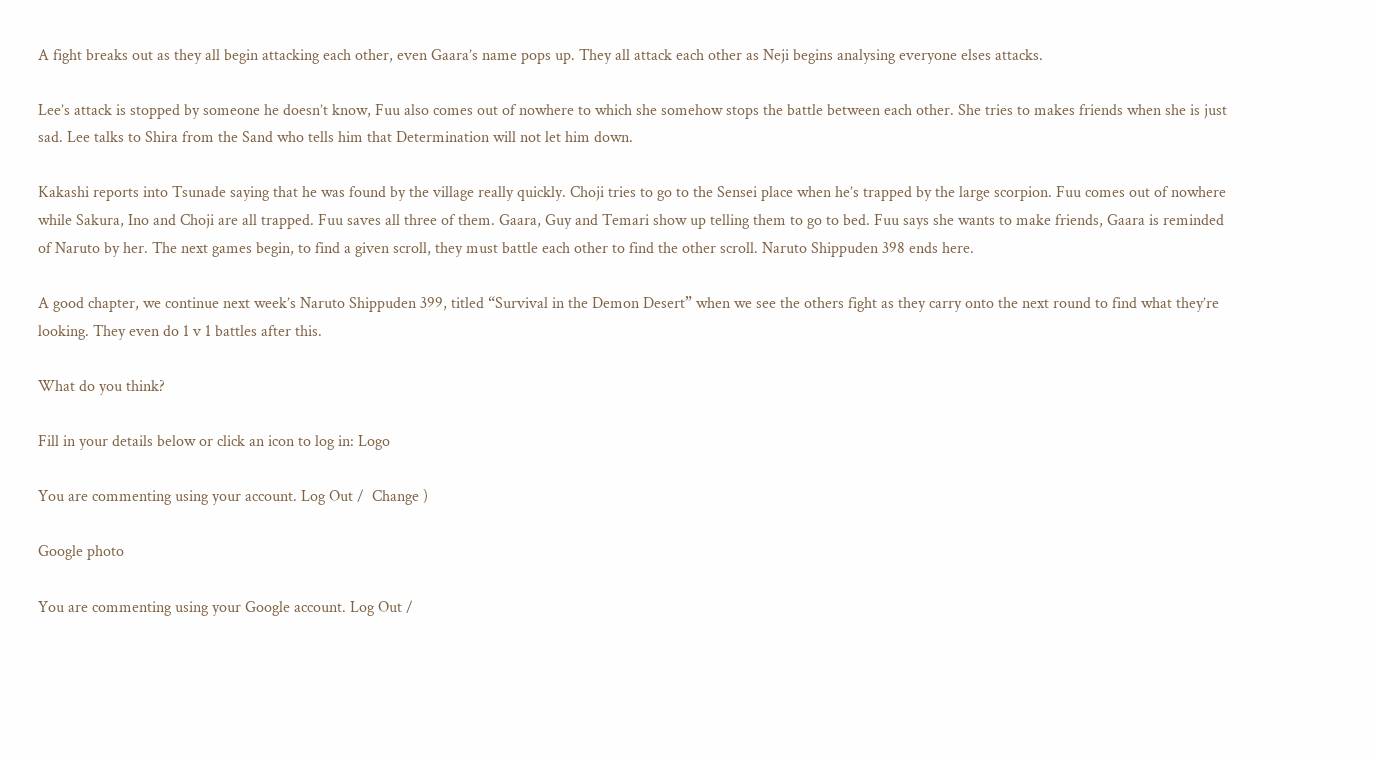A fight breaks out as they all begin attacking each other, even Gaara’s name pops up. They all attack each other as Neji begins analysing everyone elses attacks.

Lee’s attack is stopped by someone he doesn’t know, Fuu also comes out of nowhere to which she somehow stops the battle between each other. She tries to makes friends when she is just sad. Lee talks to Shira from the Sand who tells him that Determination will not let him down.

Kakashi reports into Tsunade saying that he was found by the village really quickly. Choji tries to go to the Sensei place when he’s trapped by the large scorpion. Fuu comes out of nowhere while Sakura, Ino and Choji are all trapped. Fuu saves all three of them. Gaara, Guy and Temari show up telling them to go to bed. Fuu says she wants to make friends, Gaara is reminded of Naruto by her. The next games begin, to find a given scroll, they must battle each other to find the other scroll. Naruto Shippuden 398 ends here.

A good chapter, we continue next week’s Naruto Shippuden 399, titled “Survival in the Demon Desert” when we see the others fight as they carry onto the next round to find what they’re looking. They even do 1 v 1 battles after this.

What do you think?

Fill in your details below or click an icon to log in: Logo

You are commenting using your account. Log Out /  Change )

Google photo

You are commenting using your Google account. Log Out /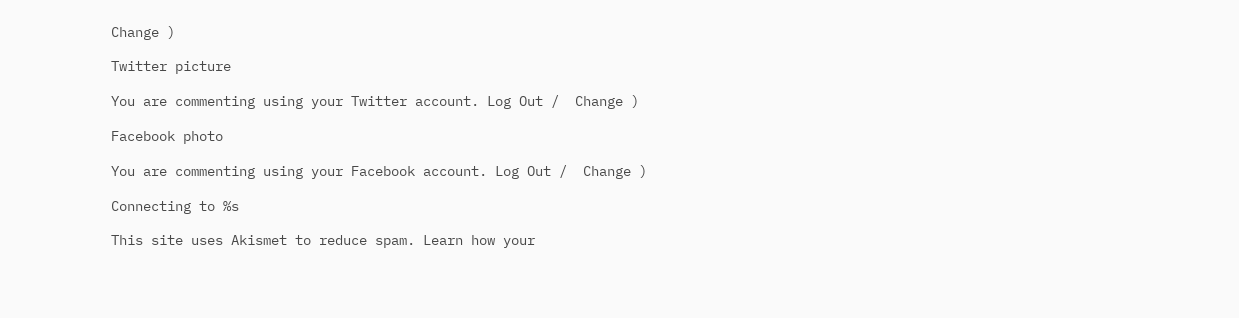Change )

Twitter picture

You are commenting using your Twitter account. Log Out /  Change )

Facebook photo

You are commenting using your Facebook account. Log Out /  Change )

Connecting to %s

This site uses Akismet to reduce spam. Learn how your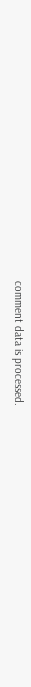comment data is processed.